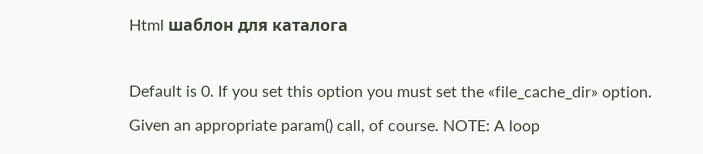Html шаблон для каталога

Default is 0. If you set this option you must set the «file_cache_dir» option. Given an appropriate param() call, of course. NOTE: A loop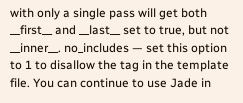with only a single pass will get both __first__ and __last__ set to true, but not __inner__. no_includes — set this option to 1 to disallow the tag in the template file. You can continue to use Jade in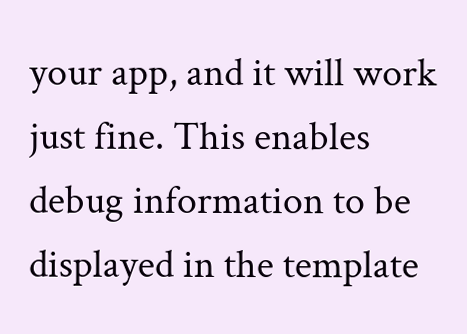your app, and it will work just fine. This enables debug information to be displayed in the template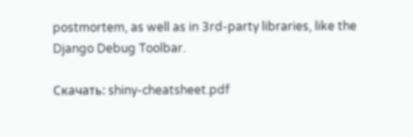postmortem, as well as in 3rd-party libraries, like the Django Debug Toolbar.

Скачать: shiny-cheatsheet.pdf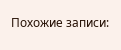Похожие записи: